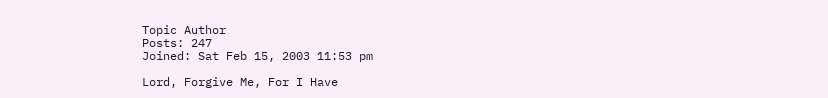Topic Author
Posts: 247
Joined: Sat Feb 15, 2003 11:53 pm

Lord, Forgive Me, For I Have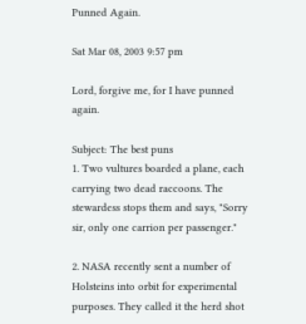Punned Again.

Sat Mar 08, 2003 9:57 pm

Lord, forgive me, for I have punned again.

Subject: The best puns
1. Two vultures boarded a plane, each carrying two dead raccoons. The
stewardess stops them and says, "Sorry sir, only one carrion per passenger."

2. NASA recently sent a number of Holsteins into orbit for experimental
purposes. They called it the herd shot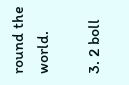round the world.

3. 2 boll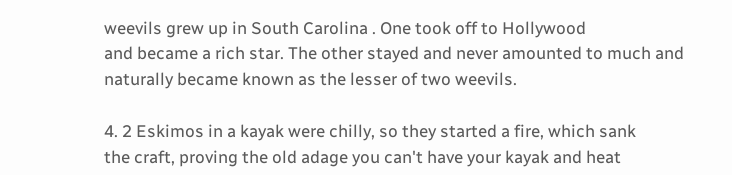weevils grew up in South Carolina . One took off to Hollywood
and became a rich star. The other stayed and never amounted to much and
naturally became known as the lesser of two weevils.

4. 2 Eskimos in a kayak were chilly, so they started a fire, which sank
the craft, proving the old adage you can't have your kayak and heat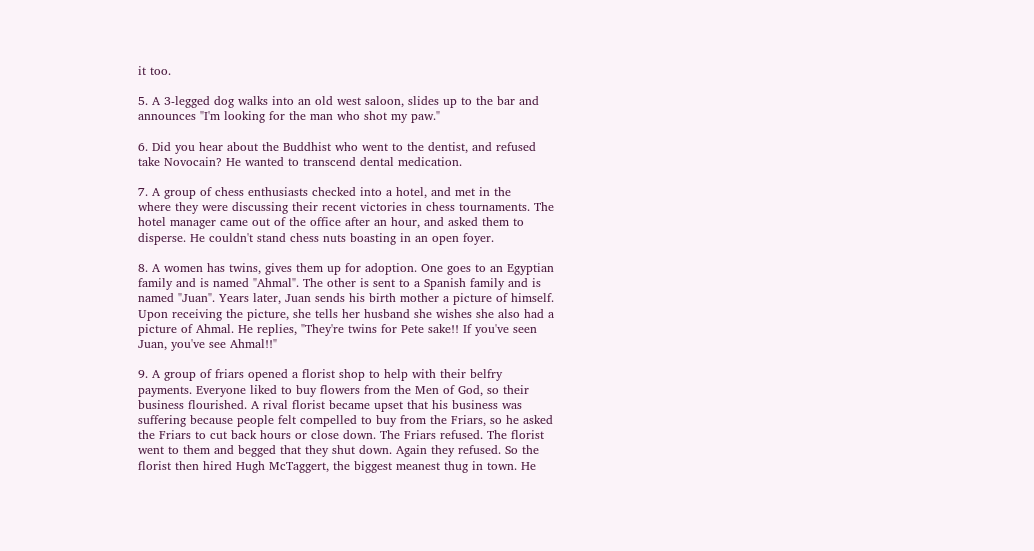it too.

5. A 3-legged dog walks into an old west saloon, slides up to the bar and
announces "I'm looking for the man who shot my paw."

6. Did you hear about the Buddhist who went to the dentist, and refused
take Novocain? He wanted to transcend dental medication.

7. A group of chess enthusiasts checked into a hotel, and met in the
where they were discussing their recent victories in chess tournaments. The
hotel manager came out of the office after an hour, and asked them to
disperse. He couldn't stand chess nuts boasting in an open foyer.

8. A women has twins, gives them up for adoption. One goes to an Egyptian
family and is named "Ahmal". The other is sent to a Spanish family and is
named "Juan". Years later, Juan sends his birth mother a picture of himself.
Upon receiving the picture, she tells her husband she wishes she also had a
picture of Ahmal. He replies, "They're twins for Pete sake!! If you've seen
Juan, you've see Ahmal!!"

9. A group of friars opened a florist shop to help with their belfry
payments. Everyone liked to buy flowers from the Men of God, so their
business flourished. A rival florist became upset that his business was
suffering because people felt compelled to buy from the Friars, so he asked
the Friars to cut back hours or close down. The Friars refused. The florist
went to them and begged that they shut down. Again they refused. So the
florist then hired Hugh McTaggert, the biggest meanest thug in town. He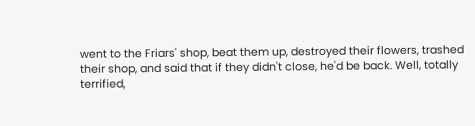went to the Friars' shop, beat them up, destroyed their flowers, trashed
their shop, and said that if they didn't close, he'd be back. Well, totally
terrified,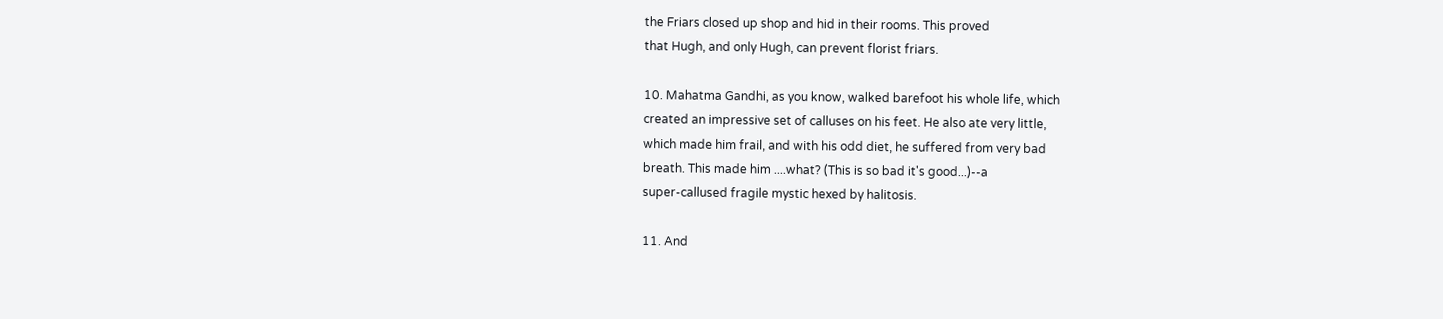the Friars closed up shop and hid in their rooms. This proved
that Hugh, and only Hugh, can prevent florist friars.

10. Mahatma Gandhi, as you know, walked barefoot his whole life, which
created an impressive set of calluses on his feet. He also ate very little,
which made him frail, and with his odd diet, he suffered from very bad
breath. This made him ....what? (This is so bad it's good...)--a
super-callused fragile mystic hexed by halitosis.

11. And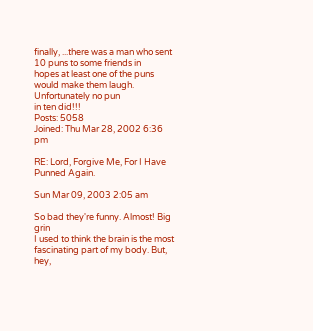finally, ...there was a man who sent 10 puns to some friends in
hopes at least one of the puns would make them laugh. Unfortunately no pun
in ten did!!!
Posts: 5058
Joined: Thu Mar 28, 2002 6:36 pm

RE: Lord, Forgive Me, For I Have Punned Again.

Sun Mar 09, 2003 2:05 am

So bad they're funny. Almost! Big grin
I used to think the brain is the most fascinating part of my body. But, hey,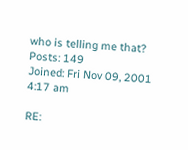who is telling me that?
Posts: 149
Joined: Fri Nov 09, 2001 4:17 am

RE: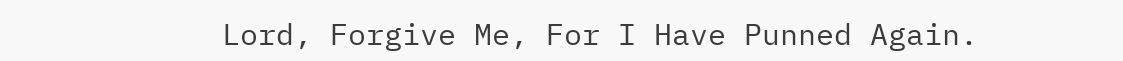Lord, Forgive Me, For I Have Punned Again.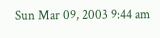Sun Mar 09, 2003 9:44 am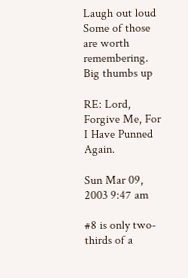Laugh out loud Some of those are worth remembering.  Big thumbs up

RE: Lord, Forgive Me, For I Have Punned Again.

Sun Mar 09, 2003 9:47 am

#8 is only two-thirds of a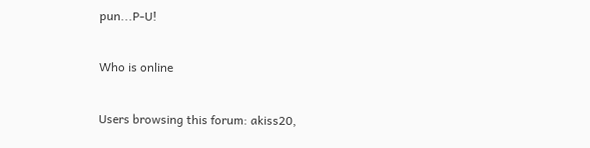pun...P-U!

Who is online

Users browsing this forum: akiss20,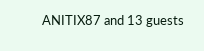ANITIX87 and 13 guests